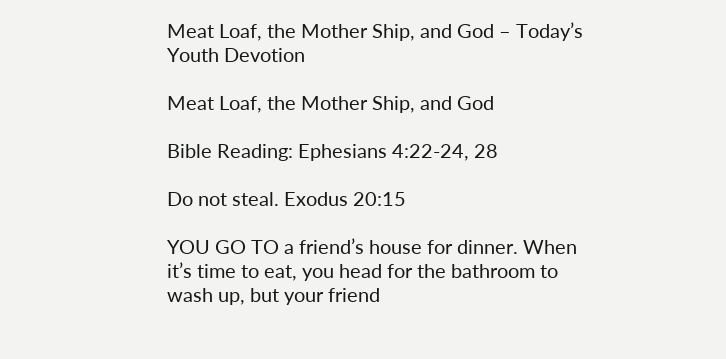Meat Loaf, the Mother Ship, and God – Today’s Youth Devotion

Meat Loaf, the Mother Ship, and God

Bible Reading: Ephesians 4:22-24, 28

Do not steal. Exodus 20:15

YOU GO TO a friend’s house for dinner. When it’s time to eat, you head for the bathroom to wash up, but your friend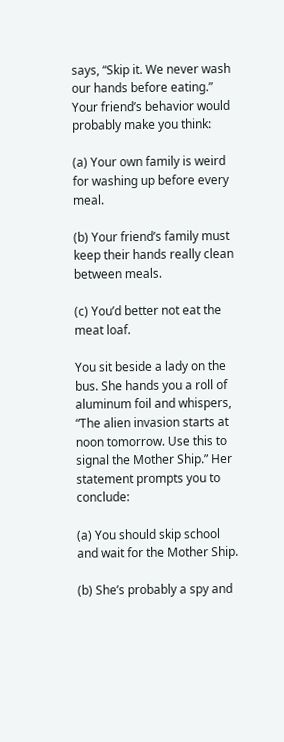says, “Skip it. We never wash our hands before eating.” Your friend’s behavior would probably make you think:

(a) Your own family is weird for washing up before every meal.

(b) Your friend’s family must keep their hands really clean between meals.

(c) You’d better not eat the meat loaf.

You sit beside a lady on the bus. She hands you a roll of aluminum foil and whispers, “The alien invasion starts at noon tomorrow. Use this to signal the Mother Ship.” Her statement prompts you to conclude:

(a) You should skip school and wait for the Mother Ship.

(b) She’s probably a spy and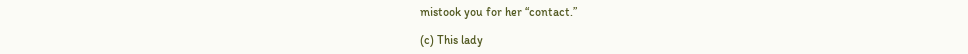mistook you for her “contact.”

(c) This lady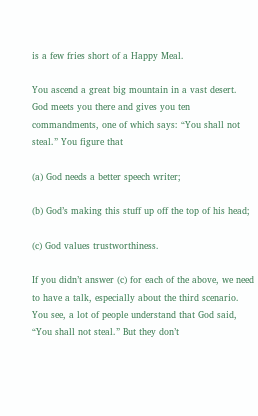is a few fries short of a Happy Meal.

You ascend a great big mountain in a vast desert. God meets you there and gives you ten commandments, one of which says: “You shall not steal.” You figure that

(a) God needs a better speech writer;

(b) God’s making this stuff up off the top of his head;

(c) God values trustworthiness.

If you didn’t answer (c) for each of the above, we need to have a talk, especially about the third scenario. You see, a lot of people understand that God said, “You shall not steal.” But they don’t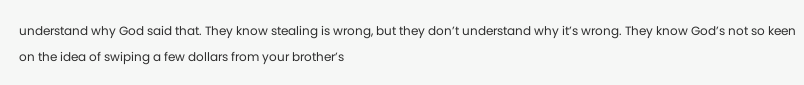understand why God said that. They know stealing is wrong, but they don’t understand why it’s wrong. They know God’s not so keen on the idea of swiping a few dollars from your brother’s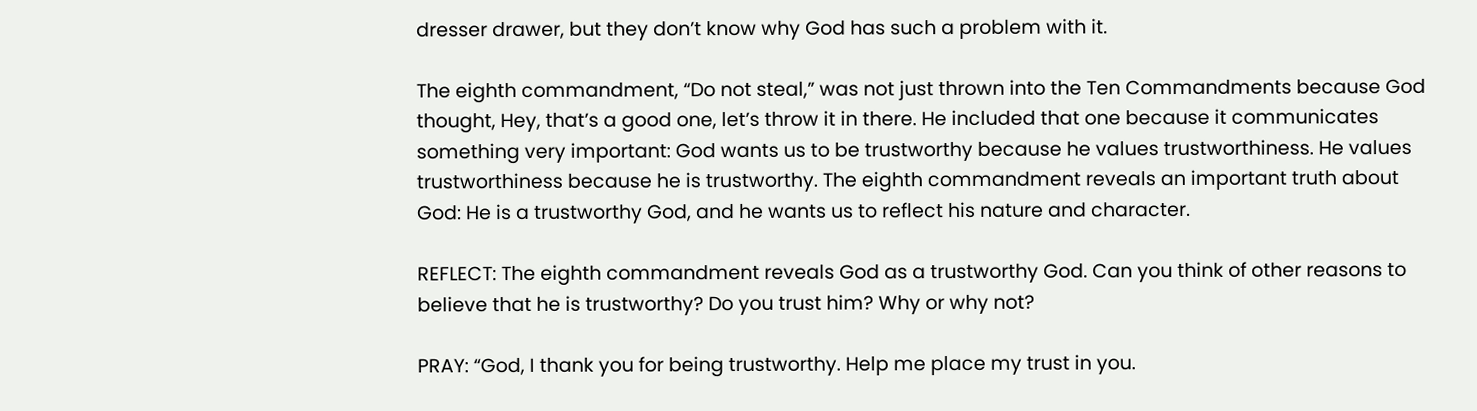dresser drawer, but they don’t know why God has such a problem with it.

The eighth commandment, “Do not steal,” was not just thrown into the Ten Commandments because God thought, Hey, that’s a good one, let’s throw it in there. He included that one because it communicates something very important: God wants us to be trustworthy because he values trustworthiness. He values trustworthiness because he is trustworthy. The eighth commandment reveals an important truth about God: He is a trustworthy God, and he wants us to reflect his nature and character.

REFLECT: The eighth commandment reveals God as a trustworthy God. Can you think of other reasons to believe that he is trustworthy? Do you trust him? Why or why not?

PRAY: “God, I thank you for being trustworthy. Help me place my trust in you.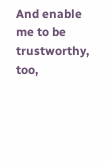And enable me to be trustworthy, too,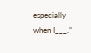especially when I___.”